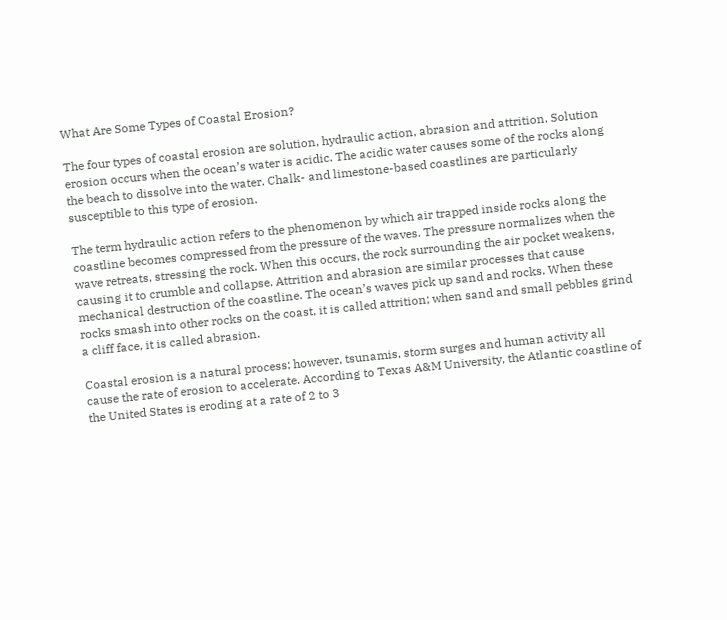What Are Some Types of Coastal Erosion?

The four types of coastal erosion are solution, hydraulic action, abrasion and attrition. Solution erosion occurs when the ocean’s water is acidic. The acidic water causes some of the rocks along the beach to dissolve into the water. Chalk- and limestone-based coastlines are particularly susceptible to this type of erosion.

The term hydraulic action refers to the phenomenon by which air trapped inside rocks along the coastline becomes compressed from the pressure of the waves. The pressure normalizes when the wave retreats, stressing the rock. When this occurs, the rock surrounding the air pocket weakens, causing it to crumble and collapse. Attrition and abrasion are similar processes that cause mechanical destruction of the coastline. The ocean’s waves pick up sand and rocks. When these rocks smash into other rocks on the coast, it is called attrition; when sand and small pebbles grind a cliff face, it is called abrasion.

Coastal erosion is a natural process; however, tsunamis, storm surges and human activity all cause the rate of erosion to accelerate. According to Texas A&M University, the Atlantic coastline of the United States is eroding at a rate of 2 to 3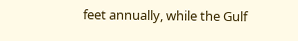feet annually, while the Gulf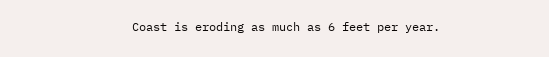Coast is eroding as much as 6 feet per year.